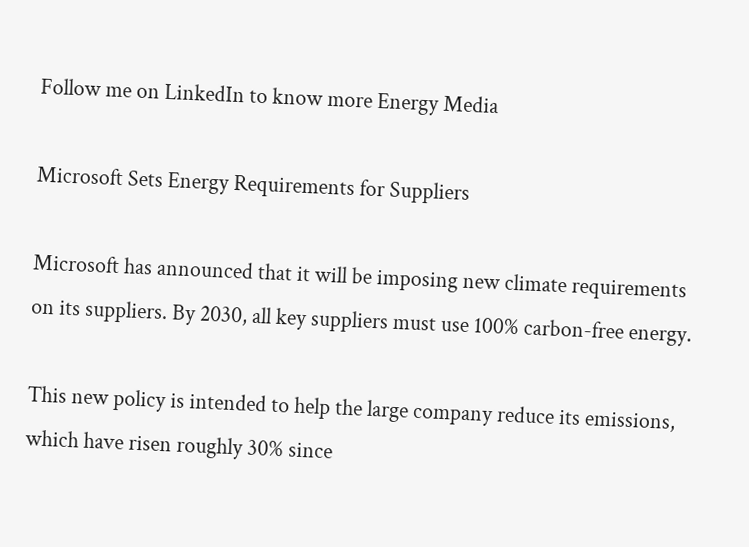Follow me on LinkedIn to know more Energy Media

Microsoft Sets Energy Requirements for Suppliers

Microsoft has announced that it will be imposing new climate requirements on its suppliers. By 2030, all key suppliers must use 100% carbon-free energy.

This new policy is intended to help the large company reduce its emissions, which have risen roughly 30% since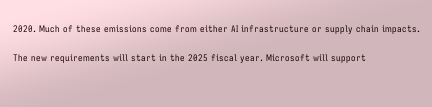2020. Much of these emissions come from either AI infrastructure or supply chain impacts.

The new requirements will start in the 2025 fiscal year. Microsoft will support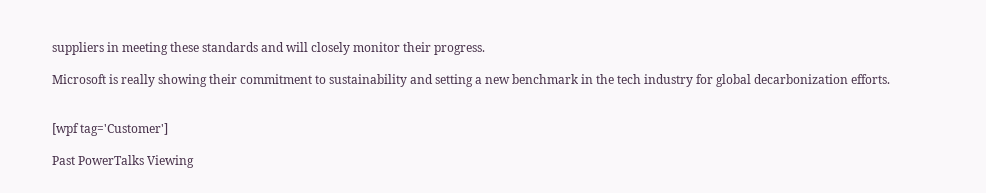suppliers in meeting these standards and will closely monitor their progress.

Microsoft is really showing their commitment to sustainability and setting a new benchmark in the tech industry for global decarbonization efforts.


[wpf tag='Customer']

Past PowerTalks Viewing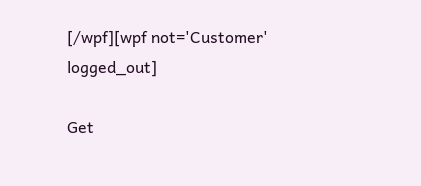[/wpf][wpf not='Customer' logged_out]

Get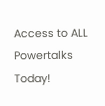Access to ALL Powertalks Today!